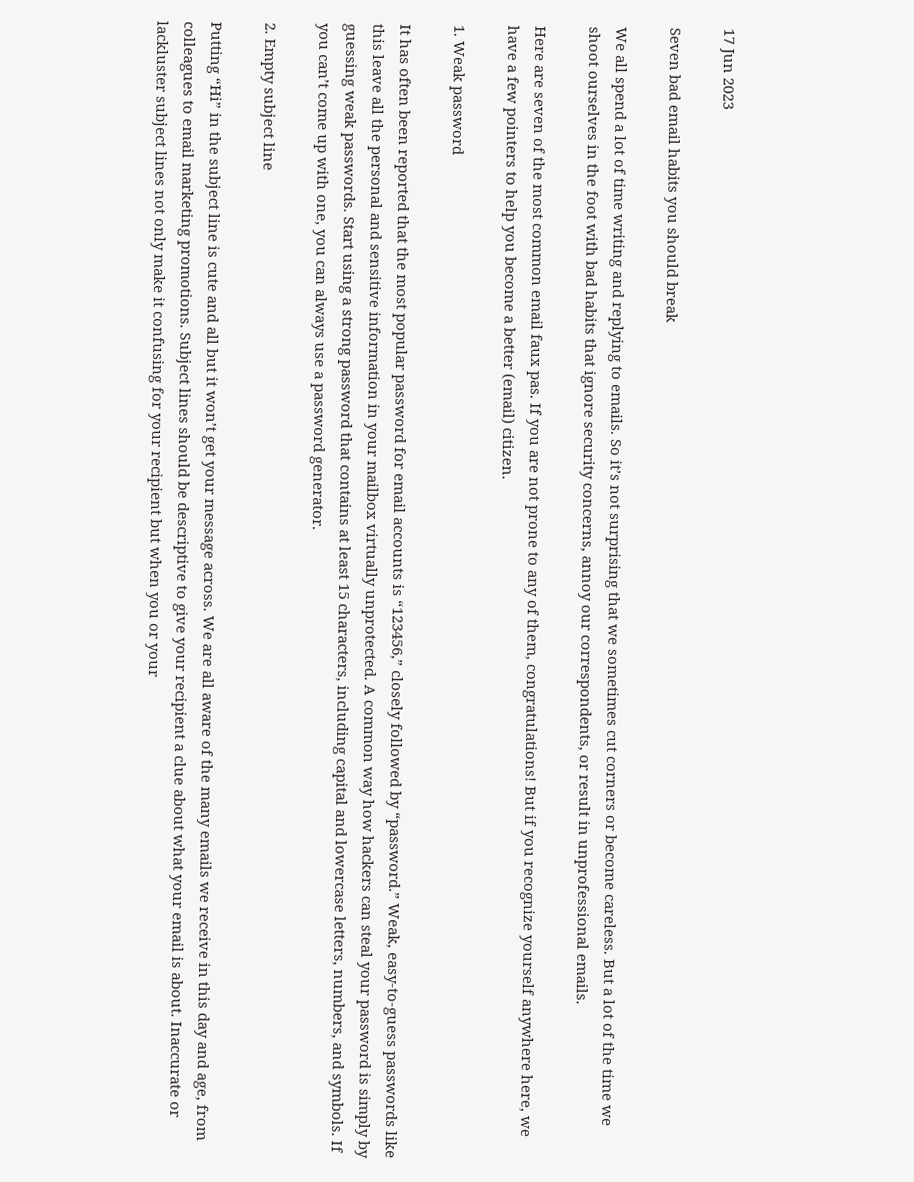17 Jun 2023

Seven bad email habits you should break

We all spend a lot of time writing and replying to emails. So it’s not surprising that we sometimes cut corners or become careless. But a lot of the time we shoot ourselves in the foot with bad habits that ignore security concerns, annoy our correspondents, or result in unprofessional emails.

Here are seven of the most common email faux pas. If you are not prone to any of them, congratulations! But if you recognize yourself anywhere here, we have a few pointers to help you become a better (email) citizen.

1. Weak password

It has often been reported that the most popular password for email accounts is “123456,” closely followed by “password.” Weak, easy-to-guess passwords like this leave all the personal and sensitive information in your mailbox virtually unprotected. A common way how hackers can steal your password is simply by guessing weak passwords. Start using a strong password that contains at least 15 characters, including capital and lowercase letters, numbers, and symbols. If you can’t come up with one, you can always use a password generator.

2. Empty subject line

Putting “Hi” in the subject line is cute and all but it won’t get your message across. We are all aware of the many emails we receive in this day and age, from colleagues to email marketing promotions. Subject lines should be descriptive to give your recipient a clue about what your email is about. Inaccurate or lackluster subject lines not only make it confusing for your recipient but when you or your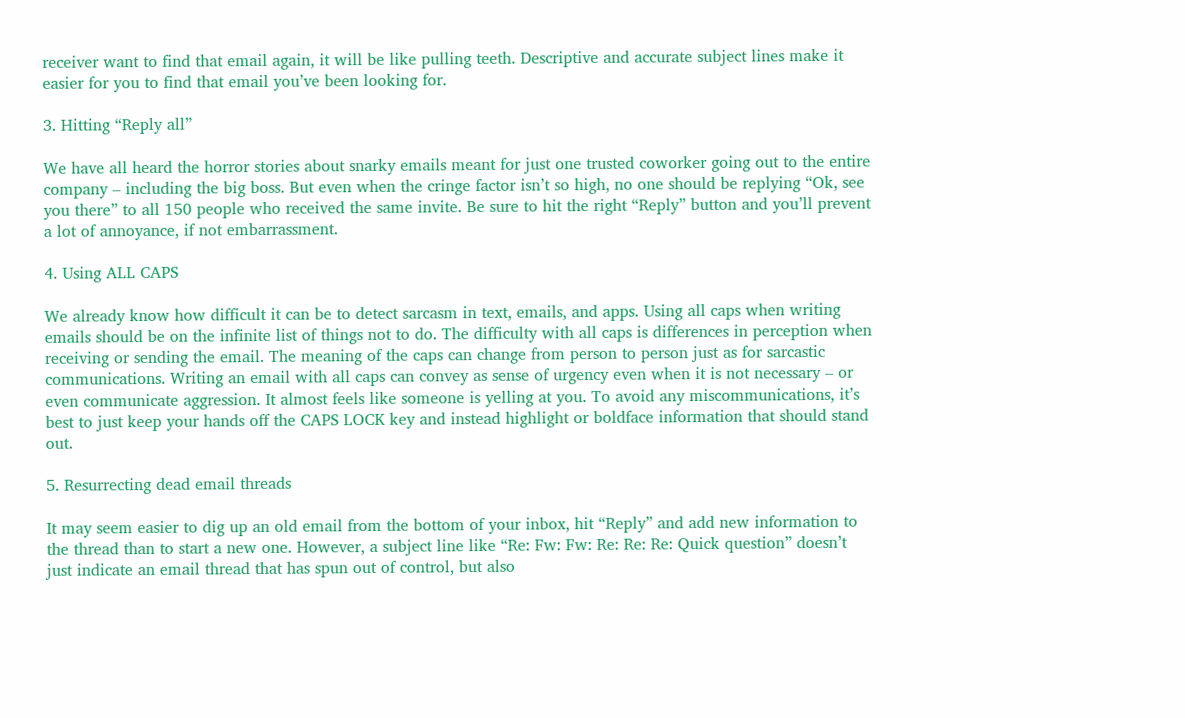receiver want to find that email again, it will be like pulling teeth. Descriptive and accurate subject lines make it easier for you to find that email you’ve been looking for.

3. Hitting “Reply all”

We have all heard the horror stories about snarky emails meant for just one trusted coworker going out to the entire company – including the big boss. But even when the cringe factor isn’t so high, no one should be replying “Ok, see you there” to all 150 people who received the same invite. Be sure to hit the right “Reply” button and you’ll prevent a lot of annoyance, if not embarrassment.

4. Using ALL CAPS

We already know how difficult it can be to detect sarcasm in text, emails, and apps. Using all caps when writing emails should be on the infinite list of things not to do. The difficulty with all caps is differences in perception when receiving or sending the email. The meaning of the caps can change from person to person just as for sarcastic communications. Writing an email with all caps can convey as sense of urgency even when it is not necessary – or  even communicate aggression. It almost feels like someone is yelling at you. To avoid any miscommunications, it’s best to just keep your hands off the CAPS LOCK key and instead highlight or boldface information that should stand out.

5. Resurrecting dead email threads

It may seem easier to dig up an old email from the bottom of your inbox, hit “Reply” and add new information to the thread than to start a new one. However, a subject line like “Re: Fw: Fw: Re: Re: Re: Quick question” doesn’t just indicate an email thread that has spun out of control, but also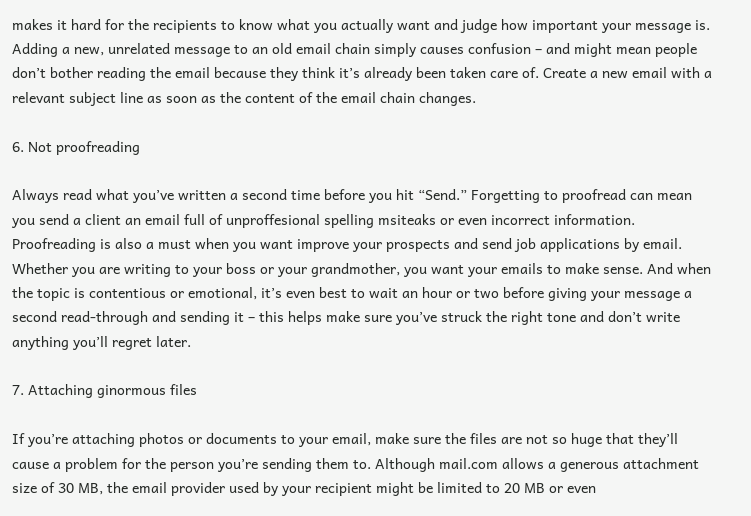makes it hard for the recipients to know what you actually want and judge how important your message is. Adding a new, unrelated message to an old email chain simply causes confusion – and might mean people don’t bother reading the email because they think it’s already been taken care of. Create a new email with a relevant subject line as soon as the content of the email chain changes.

6. Not proofreading

Always read what you’ve written a second time before you hit “Send.” Forgetting to proofread can mean you send a client an email full of unproffesional spelling msiteaks or even incorrect information. Proofreading is also a must when you want improve your prospects and send job applications by email. Whether you are writing to your boss or your grandmother, you want your emails to make sense. And when the topic is contentious or emotional, it’s even best to wait an hour or two before giving your message a second read-through and sending it – this helps make sure you’ve struck the right tone and don’t write anything you’ll regret later.

7. Attaching ginormous files

If you’re attaching photos or documents to your email, make sure the files are not so huge that they’ll cause a problem for the person you’re sending them to. Although mail.com allows a generous attachment size of 30 MB, the email provider used by your recipient might be limited to 20 MB or even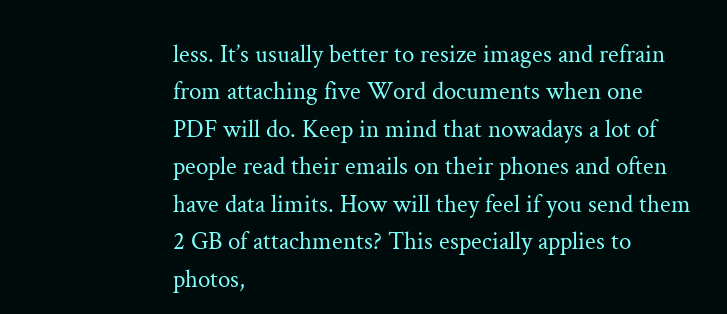less. It’s usually better to resize images and refrain from attaching five Word documents when one PDF will do. Keep in mind that nowadays a lot of people read their emails on their phones and often have data limits. How will they feel if you send them 2 GB of attachments? This especially applies to photos,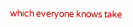which everyone knows take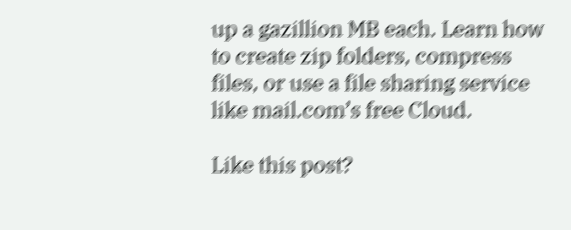up a gazillion MB each. Learn how to create zip folders, compress files, or use a file sharing service like mail.com’s free Cloud.

Like this post?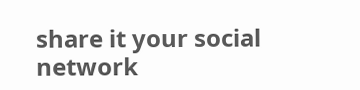share it your social network